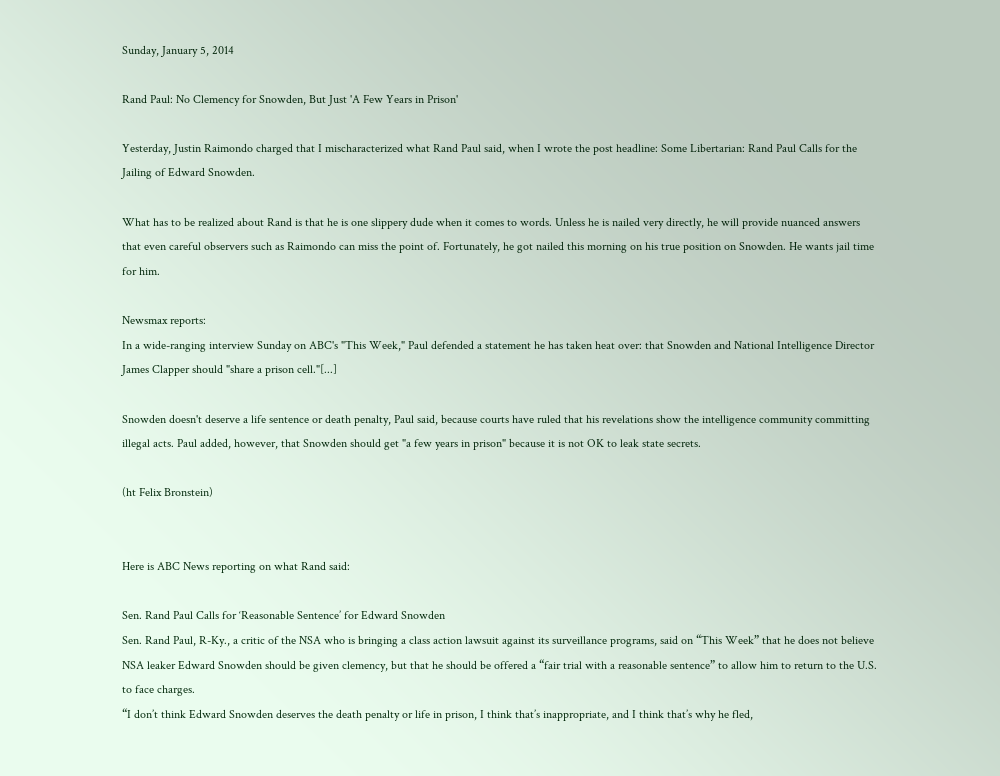Sunday, January 5, 2014

Rand Paul: No Clemency for Snowden, But Just 'A Few Years in Prison'

Yesterday, Justin Raimondo charged that I mischaracterized what Rand Paul said, when I wrote the post headline: Some Libertarian: Rand Paul Calls for the Jailing of Edward Snowden.

What has to be realized about Rand is that he is one slippery dude when it comes to words. Unless he is nailed very directly, he will provide nuanced answers that even careful observers such as Raimondo can miss the point of. Fortunately, he got nailed this morning on his true position on Snowden. He wants jail time for him.

Newsmax reports:
In a wide-ranging interview Sunday on ABC's "This Week," Paul defended a statement he has taken heat over: that Snowden and National Intelligence Director James Clapper should "share a prison cell."[...]

Snowden doesn't deserve a life sentence or death penalty, Paul said, because courts have ruled that his revelations show the intelligence community committing illegal acts. Paul added, however, that Snowden should get "a few years in prison" because it is not OK to leak state secrets.

(ht Felix Bronstein)


Here is ABC News reporting on what Rand said:

Sen. Rand Paul Calls for ‘Reasonable Sentence’ for Edward Snowden
Sen. Rand Paul, R-Ky., a critic of the NSA who is bringing a class action lawsuit against its surveillance programs, said on “This Week” that he does not believe NSA leaker Edward Snowden should be given clemency, but that he should be offered a “fair trial with a reasonable sentence” to allow him to return to the U.S. to face charges.
“I don’t think Edward Snowden deserves the death penalty or life in prison, I think that’s inappropriate, and I think that’s why he fled,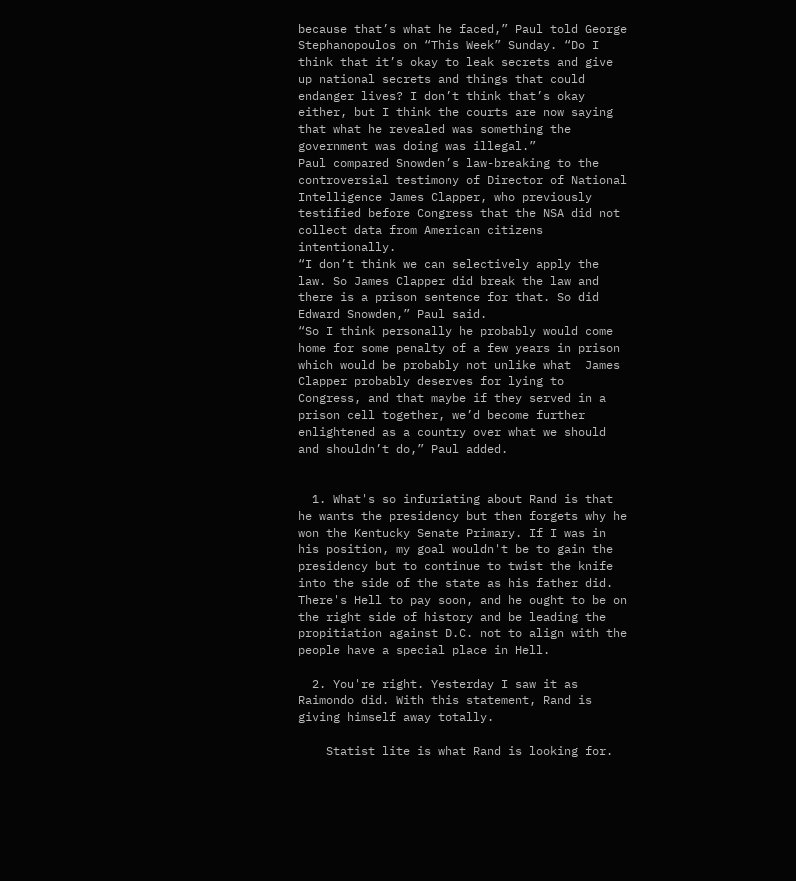because that’s what he faced,” Paul told George Stephanopoulos on “This Week” Sunday. “Do I think that it’s okay to leak secrets and give up national secrets and things that could endanger lives? I don’t think that’s okay either, but I think the courts are now saying that what he revealed was something the government was doing was illegal.”
Paul compared Snowden’s law-breaking to the controversial testimony of Director of National Intelligence James Clapper, who previously testified before Congress that the NSA did not collect data from American citizens intentionally.
“I don’t think we can selectively apply the law. So James Clapper did break the law and there is a prison sentence for that. So did Edward Snowden,” Paul said.
“So I think personally he probably would come home for some penalty of a few years in prison which would be probably not unlike what  James Clapper probably deserves for lying to Congress, and that maybe if they served in a prison cell together, we’d become further enlightened as a country over what we should and shouldn’t do,” Paul added.


  1. What's so infuriating about Rand is that he wants the presidency but then forgets why he won the Kentucky Senate Primary. If I was in his position, my goal wouldn't be to gain the presidency but to continue to twist the knife into the side of the state as his father did. There's Hell to pay soon, and he ought to be on the right side of history and be leading the propitiation against D.C. not to align with the people have a special place in Hell.

  2. You're right. Yesterday I saw it as Raimondo did. With this statement, Rand is giving himself away totally.

    Statist lite is what Rand is looking for.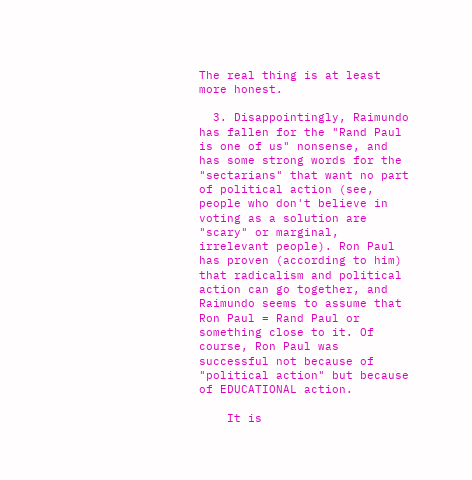The real thing is at least more honest.

  3. Disappointingly, Raimundo has fallen for the "Rand Paul is one of us" nonsense, and has some strong words for the "sectarians" that want no part of political action (see, people who don't believe in voting as a solution are "scary" or marginal, irrelevant people). Ron Paul has proven (according to him) that radicalism and political action can go together, and Raimundo seems to assume that Ron Paul = Rand Paul or something close to it. Of course, Ron Paul was successful not because of "political action" but because of EDUCATIONAL action.

    It is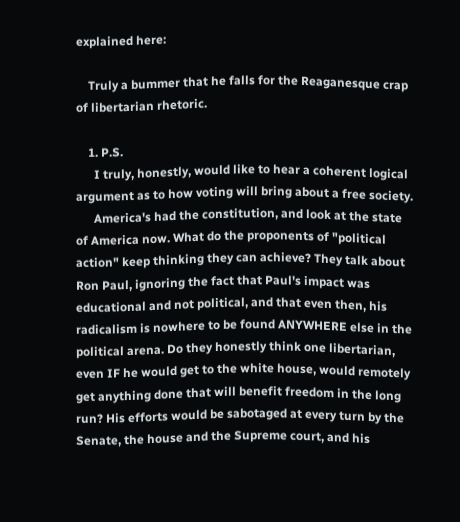explained here:

    Truly a bummer that he falls for the Reaganesque crap of libertarian rhetoric.

    1. P.S.
      I truly, honestly, would like to hear a coherent logical argument as to how voting will bring about a free society.
      America's had the constitution, and look at the state of America now. What do the proponents of "political action" keep thinking they can achieve? They talk about Ron Paul, ignoring the fact that Paul's impact was educational and not political, and that even then, his radicalism is nowhere to be found ANYWHERE else in the political arena. Do they honestly think one libertarian, even IF he would get to the white house, would remotely get anything done that will benefit freedom in the long run? His efforts would be sabotaged at every turn by the Senate, the house and the Supreme court, and his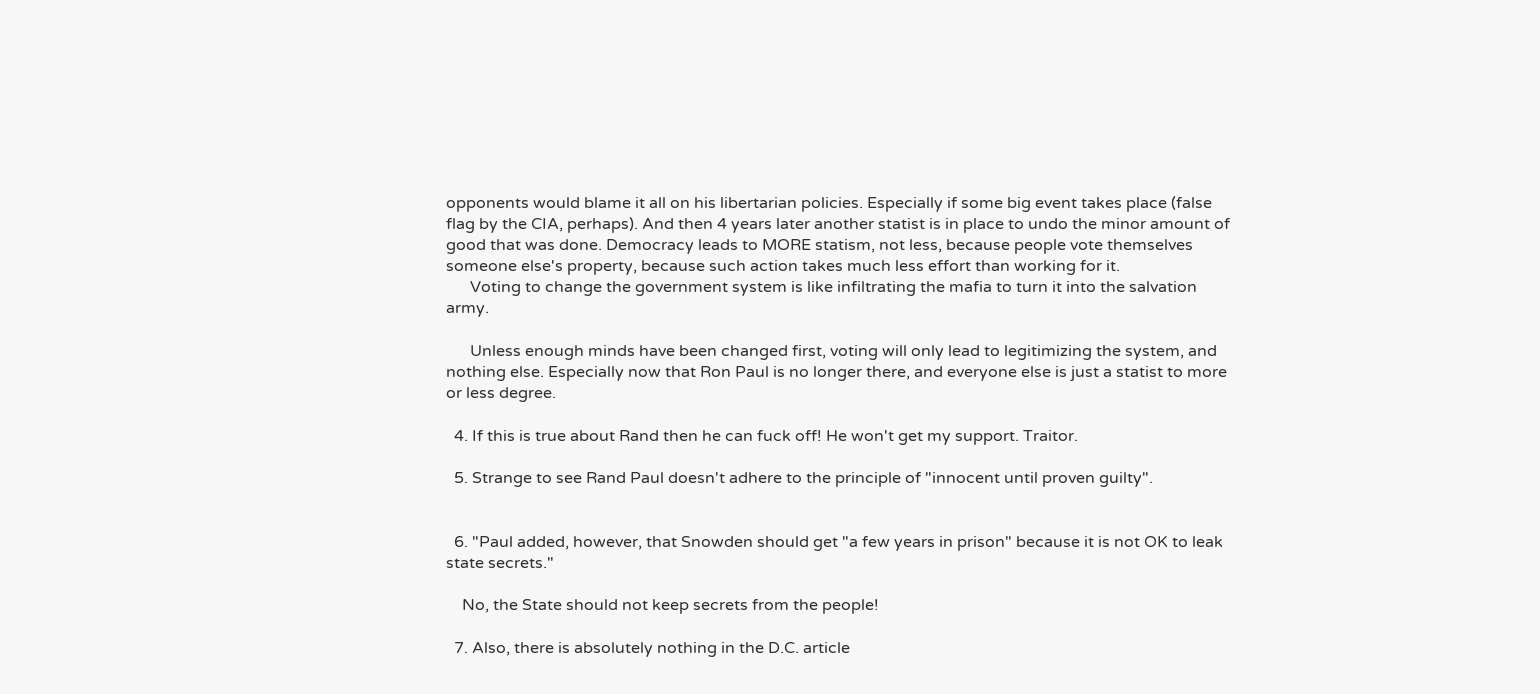opponents would blame it all on his libertarian policies. Especially if some big event takes place (false flag by the CIA, perhaps). And then 4 years later another statist is in place to undo the minor amount of good that was done. Democracy leads to MORE statism, not less, because people vote themselves someone else's property, because such action takes much less effort than working for it.
      Voting to change the government system is like infiltrating the mafia to turn it into the salvation army.

      Unless enough minds have been changed first, voting will only lead to legitimizing the system, and nothing else. Especially now that Ron Paul is no longer there, and everyone else is just a statist to more or less degree.

  4. If this is true about Rand then he can fuck off! He won't get my support. Traitor.

  5. Strange to see Rand Paul doesn't adhere to the principle of "innocent until proven guilty".


  6. "Paul added, however, that Snowden should get "a few years in prison" because it is not OK to leak state secrets."

    No, the State should not keep secrets from the people!

  7. Also, there is absolutely nothing in the D.C. article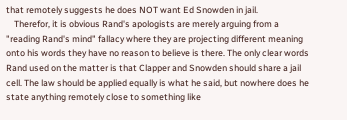that remotely suggests he does NOT want Ed Snowden in jail.
    Therefor, it is obvious Rand's apologists are merely arguing from a "reading Rand's mind" fallacy where they are projecting different meaning onto his words they have no reason to believe is there. The only clear words Rand used on the matter is that Clapper and Snowden should share a jail cell. The law should be applied equally is what he said, but nowhere does he state anything remotely close to something like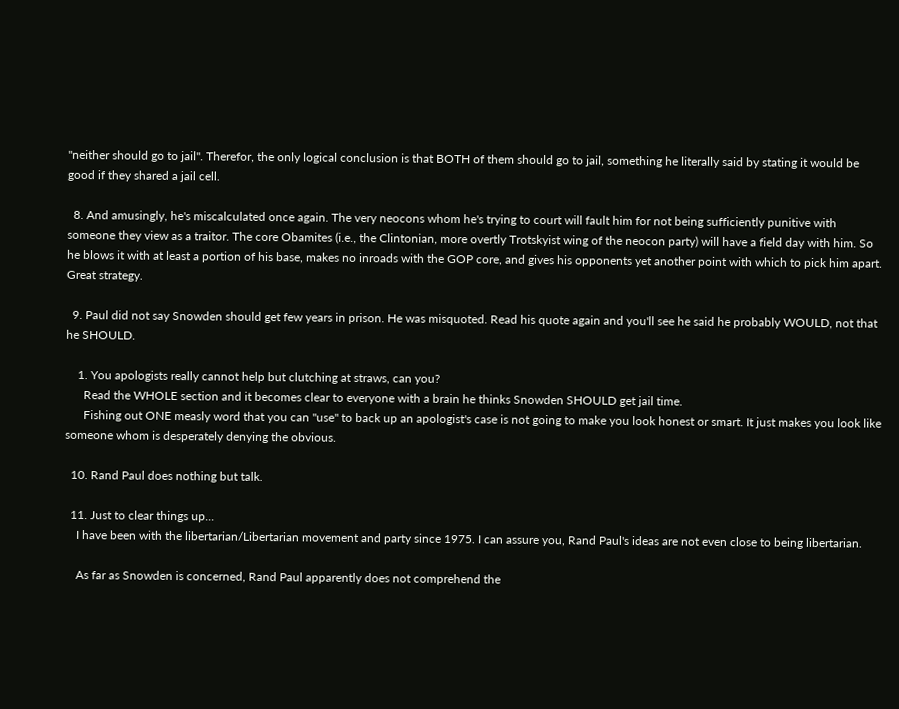"neither should go to jail". Therefor, the only logical conclusion is that BOTH of them should go to jail, something he literally said by stating it would be good if they shared a jail cell.

  8. And amusingly, he's miscalculated once again. The very neocons whom he's trying to court will fault him for not being sufficiently punitive with someone they view as a traitor. The core Obamites (i.e., the Clintonian, more overtly Trotskyist wing of the neocon party) will have a field day with him. So he blows it with at least a portion of his base, makes no inroads with the GOP core, and gives his opponents yet another point with which to pick him apart. Great strategy.

  9. Paul did not say Snowden should get few years in prison. He was misquoted. Read his quote again and you'll see he said he probably WOULD, not that he SHOULD.

    1. You apologists really cannot help but clutching at straws, can you?
      Read the WHOLE section and it becomes clear to everyone with a brain he thinks Snowden SHOULD get jail time.
      Fishing out ONE measly word that you can "use" to back up an apologist's case is not going to make you look honest or smart. It just makes you look like someone whom is desperately denying the obvious.

  10. Rand Paul does nothing but talk.

  11. Just to clear things up...
    I have been with the libertarian/Libertarian movement and party since 1975. I can assure you, Rand Paul's ideas are not even close to being libertarian.

    As far as Snowden is concerned, Rand Paul apparently does not comprehend the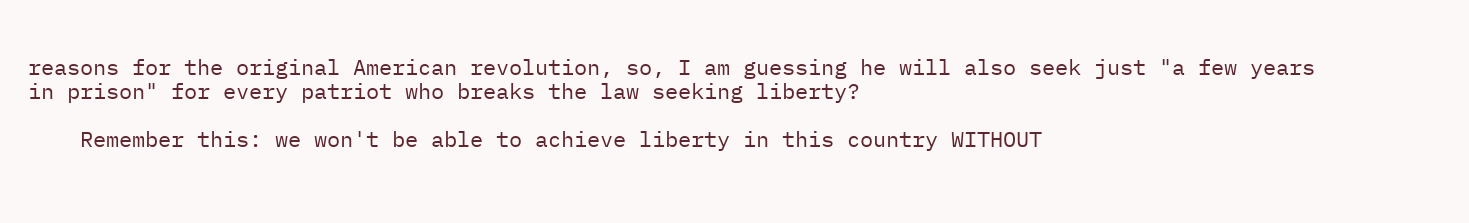reasons for the original American revolution, so, I am guessing he will also seek just "a few years in prison" for every patriot who breaks the law seeking liberty?

    Remember this: we won't be able to achieve liberty in this country WITHOUT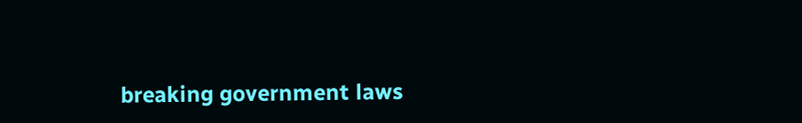breaking government laws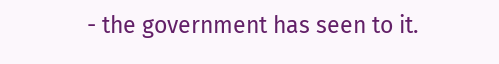- the government has seen to it.